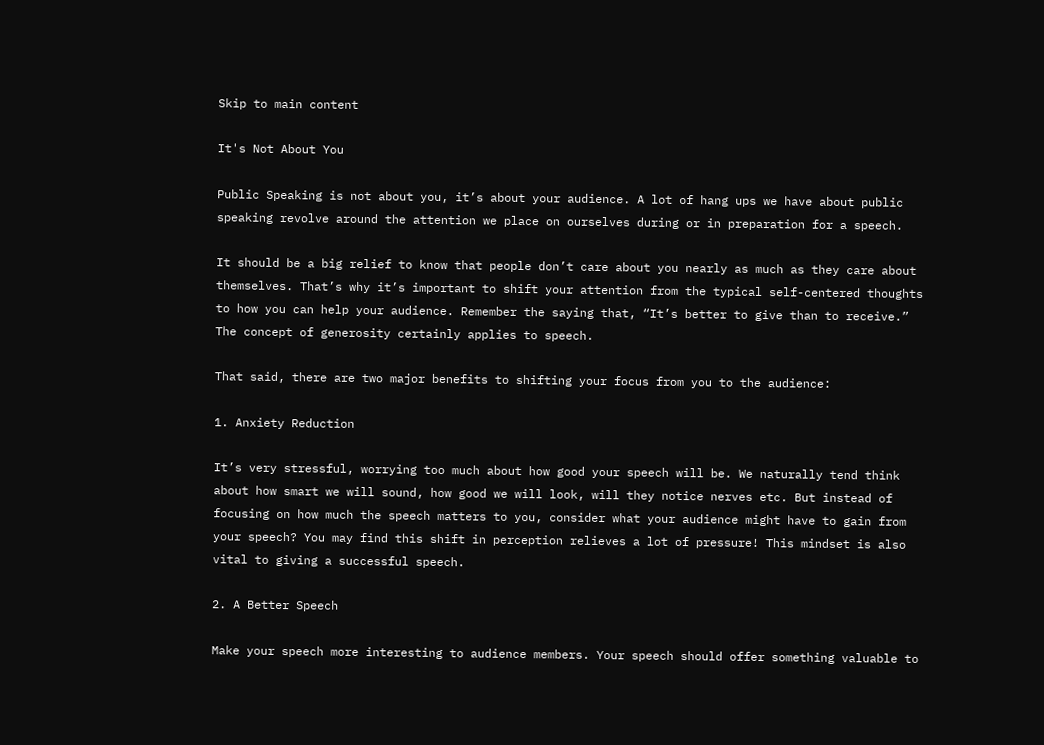Skip to main content

It's Not About You

Public Speaking is not about you, it’s about your audience. A lot of hang ups we have about public speaking revolve around the attention we place on ourselves during or in preparation for a speech.

It should be a big relief to know that people don’t care about you nearly as much as they care about themselves. That’s why it’s important to shift your attention from the typical self-centered thoughts to how you can help your audience. Remember the saying that, “It’s better to give than to receive.” The concept of generosity certainly applies to speech.

That said, there are two major benefits to shifting your focus from you to the audience:

1. Anxiety Reduction

It’s very stressful, worrying too much about how good your speech will be. We naturally tend think about how smart we will sound, how good we will look, will they notice nerves etc. But instead of focusing on how much the speech matters to you, consider what your audience might have to gain from your speech? You may find this shift in perception relieves a lot of pressure! This mindset is also vital to giving a successful speech.

2. A Better Speech

Make your speech more interesting to audience members. Your speech should offer something valuable to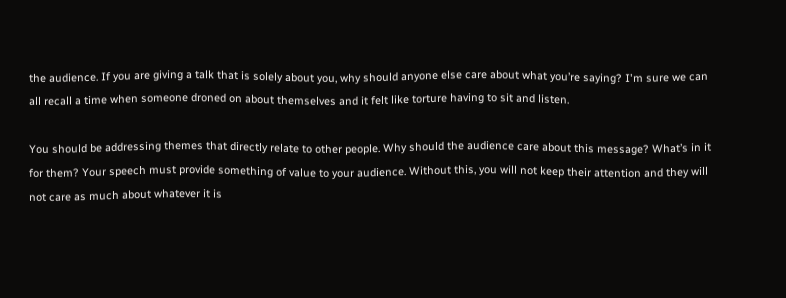the audience. If you are giving a talk that is solely about you, why should anyone else care about what you’re saying? I'm sure we can all recall a time when someone droned on about themselves and it felt like torture having to sit and listen.

You should be addressing themes that directly relate to other people. Why should the audience care about this message? What’s in it for them? Your speech must provide something of value to your audience. Without this, you will not keep their attention and they will not care as much about whatever it is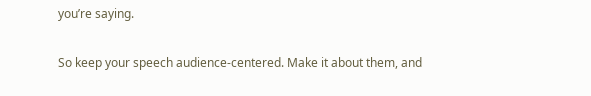you’re saying.

So keep your speech audience-centered. Make it about them, and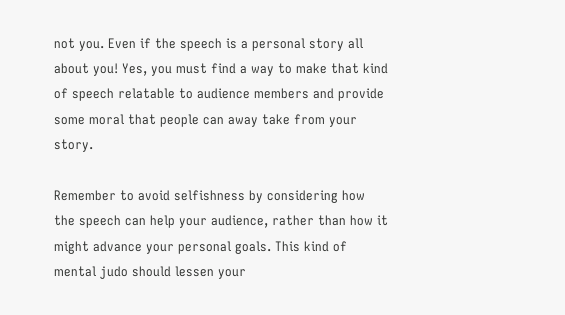not you. Even if the speech is a personal story all about you! Yes, you must find a way to make that kind of speech relatable to audience members and provide some moral that people can away take from your story.

Remember to avoid selfishness by considering how the speech can help your audience, rather than how it might advance your personal goals. This kind of mental judo should lessen your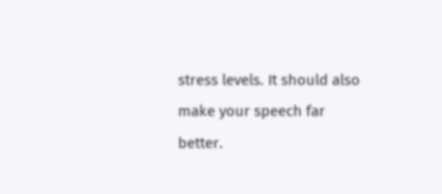stress levels. It should also make your speech far better.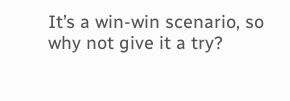It’s a win-win scenario, so why not give it a try?